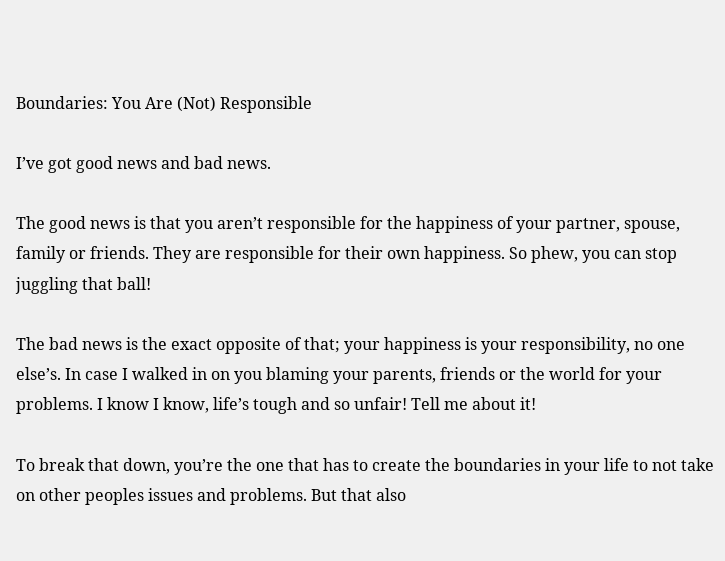Boundaries: You Are (Not) Responsible

I’ve got good news and bad news.

The good news is that you aren’t responsible for the happiness of your partner, spouse, family or friends. They are responsible for their own happiness. So phew, you can stop juggling that ball!

The bad news is the exact opposite of that; your happiness is your responsibility, no one else’s. In case I walked in on you blaming your parents, friends or the world for your problems. I know I know, life’s tough and so unfair! Tell me about it!

To break that down, you’re the one that has to create the boundaries in your life to not take on other peoples issues and problems. But that also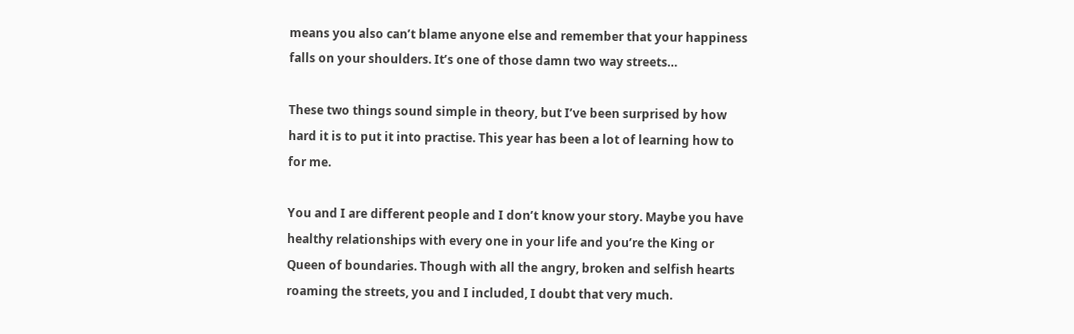means you also can’t blame anyone else and remember that your happiness falls on your shoulders. It’s one of those damn two way streets…

These two things sound simple in theory, but I’ve been surprised by how hard it is to put it into practise. This year has been a lot of learning how to for me.

You and I are different people and I don’t know your story. Maybe you have healthy relationships with every one in your life and you’re the King or Queen of boundaries. Though with all the angry, broken and selfish hearts roaming the streets, you and I included, I doubt that very much.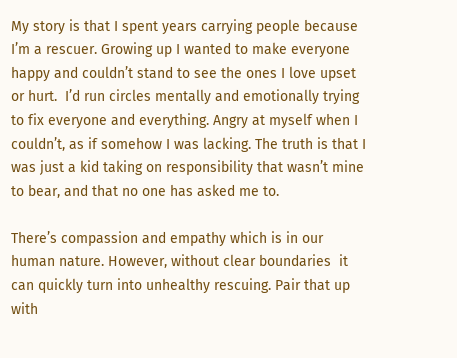My story is that I spent years carrying people because I’m a rescuer. Growing up I wanted to make everyone happy and couldn’t stand to see the ones I love upset or hurt.  I’d run circles mentally and emotionally trying to fix everyone and everything. Angry at myself when I couldn’t, as if somehow I was lacking. The truth is that I was just a kid taking on responsibility that wasn’t mine to bear, and that no one has asked me to.

There’s compassion and empathy which is in our human nature. However, without clear boundaries  it can quickly turn into unhealthy rescuing. Pair that up with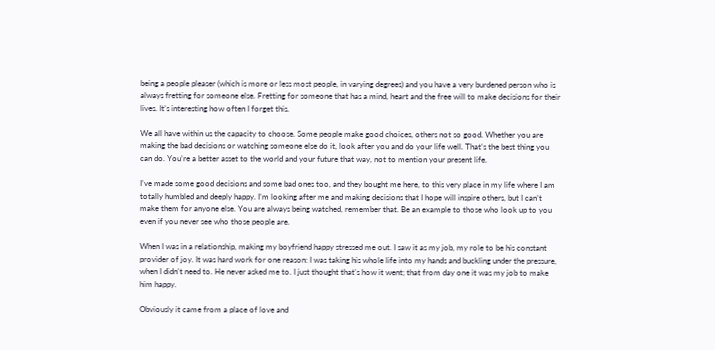being a people pleaser (which is more or less most people, in varying degrees) and you have a very burdened person who is always fretting for someone else. Fretting for someone that has a mind, heart and the free will to make decisions for their lives. It’s interesting how often I forget this.

We all have within us the capacity to choose. Some people make good choices, others not so good. Whether you are making the bad decisions or watching someone else do it, look after you and do your life well. That’s the best thing you can do. You’re a better asset to the world and your future that way, not to mention your present life.

I’ve made some good decisions and some bad ones too, and they bought me here, to this very place in my life where I am totally humbled and deeply happy. I’m looking after me and making decisions that I hope will inspire others, but I can’t make them for anyone else. You are always being watched, remember that. Be an example to those who look up to you even if you never see who those people are.

When I was in a relationship, making my boyfriend happy stressed me out. I saw it as my job, my role to be his constant provider of joy. It was hard work for one reason: I was taking his whole life into my hands and buckling under the pressure, when I didn’t need to. He never asked me to. I just thought that’s how it went; that from day one it was my job to make him happy.

Obviously it came from a place of love and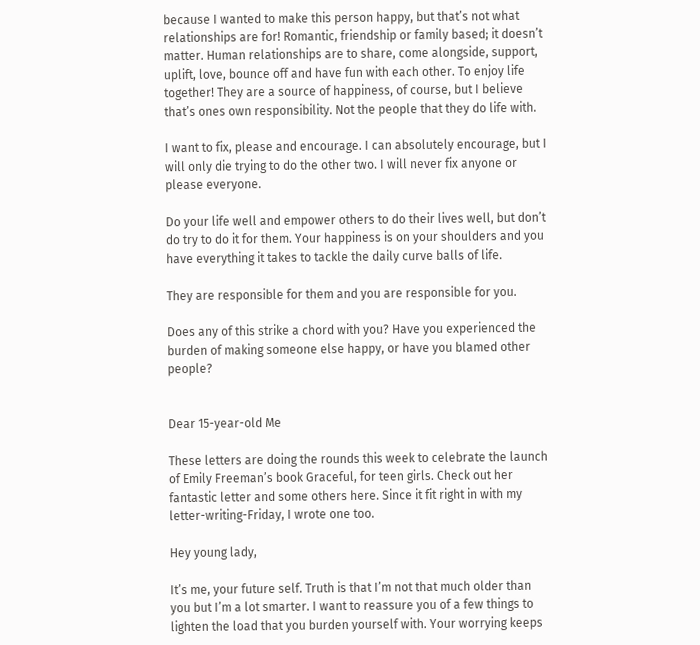because I wanted to make this person happy, but that’s not what relationships are for! Romantic, friendship or family based; it doesn’t matter. Human relationships are to share, come alongside, support, uplift, love, bounce off and have fun with each other. To enjoy life together! They are a source of happiness, of course, but I believe that’s ones own responsibility. Not the people that they do life with.

I want to fix, please and encourage. I can absolutely encourage, but I will only die trying to do the other two. I will never fix anyone or please everyone.

Do your life well and empower others to do their lives well, but don’t do try to do it for them. Your happiness is on your shoulders and you have everything it takes to tackle the daily curve balls of life.

They are responsible for them and you are responsible for you.

Does any of this strike a chord with you? Have you experienced the burden of making someone else happy, or have you blamed other people?


Dear 15-year-old Me

These letters are doing the rounds this week to celebrate the launch of Emily Freeman’s book Graceful, for teen girls. Check out her fantastic letter and some others here. Since it fit right in with my letter-writing-Friday, I wrote one too.

Hey young lady,

It’s me, your future self. Truth is that I’m not that much older than you but I’m a lot smarter. I want to reassure you of a few things to lighten the load that you burden yourself with. Your worrying keeps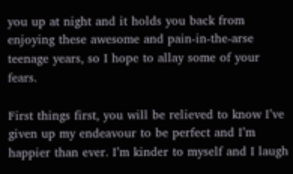you up at night and it holds you back from enjoying these awesome and pain-in-the-arse teenage years, so I hope to allay some of your fears.

First things first, you will be relieved to know I’ve given up my endeavour to be perfect and I’m happier than ever. I’m kinder to myself and I laugh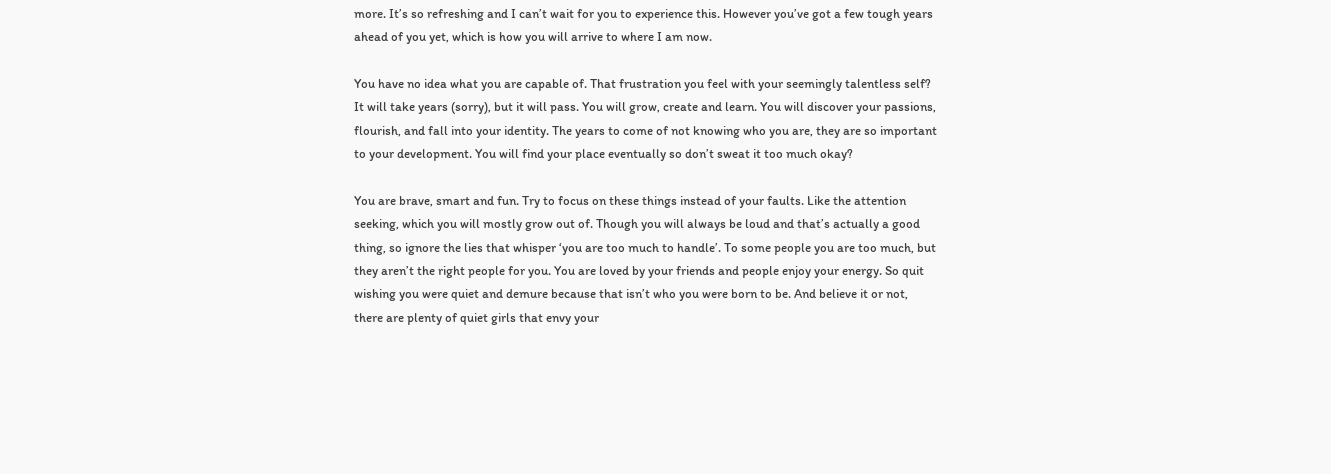more. It’s so refreshing and I can’t wait for you to experience this. However you’ve got a few tough years ahead of you yet, which is how you will arrive to where I am now.

You have no idea what you are capable of. That frustration you feel with your seemingly talentless self? It will take years (sorry), but it will pass. You will grow, create and learn. You will discover your passions, flourish, and fall into your identity. The years to come of not knowing who you are, they are so important to your development. You will find your place eventually so don’t sweat it too much okay?

You are brave, smart and fun. Try to focus on these things instead of your faults. Like the attention seeking, which you will mostly grow out of. Though you will always be loud and that’s actually a good thing, so ignore the lies that whisper ‘you are too much to handle’. To some people you are too much, but they aren’t the right people for you. You are loved by your friends and people enjoy your energy. So quit wishing you were quiet and demure because that isn’t who you were born to be. And believe it or not, there are plenty of quiet girls that envy your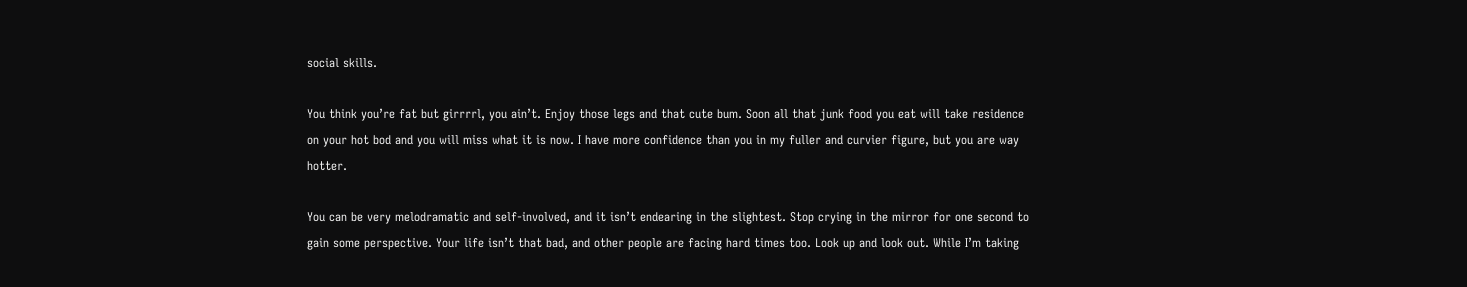social skills.

You think you’re fat but girrrrl, you ain’t. Enjoy those legs and that cute bum. Soon all that junk food you eat will take residence on your hot bod and you will miss what it is now. I have more confidence than you in my fuller and curvier figure, but you are way hotter.

You can be very melodramatic and self-involved, and it isn’t endearing in the slightest. Stop crying in the mirror for one second to gain some perspective. Your life isn’t that bad, and other people are facing hard times too. Look up and look out. While I’m taking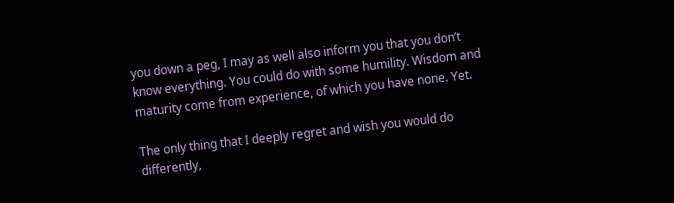you down a peg, I may as well also inform you that you don’t know everything. You could do with some humility. Wisdom and maturity come from experience, of which you have none. Yet.

The only thing that I deeply regret and wish you would do differently,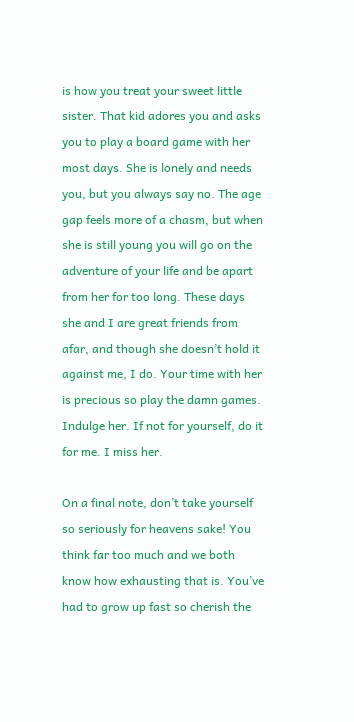is how you treat your sweet little sister. That kid adores you and asks you to play a board game with her most days. She is lonely and needs you, but you always say no. The age gap feels more of a chasm, but when she is still young you will go on the adventure of your life and be apart from her for too long. These days she and I are great friends from afar, and though she doesn’t hold it against me, I do. Your time with her is precious so play the damn games. Indulge her. If not for yourself, do it for me. I miss her.

On a final note, don’t take yourself so seriously for heavens sake! You think far too much and we both know how exhausting that is. You’ve had to grow up fast so cherish the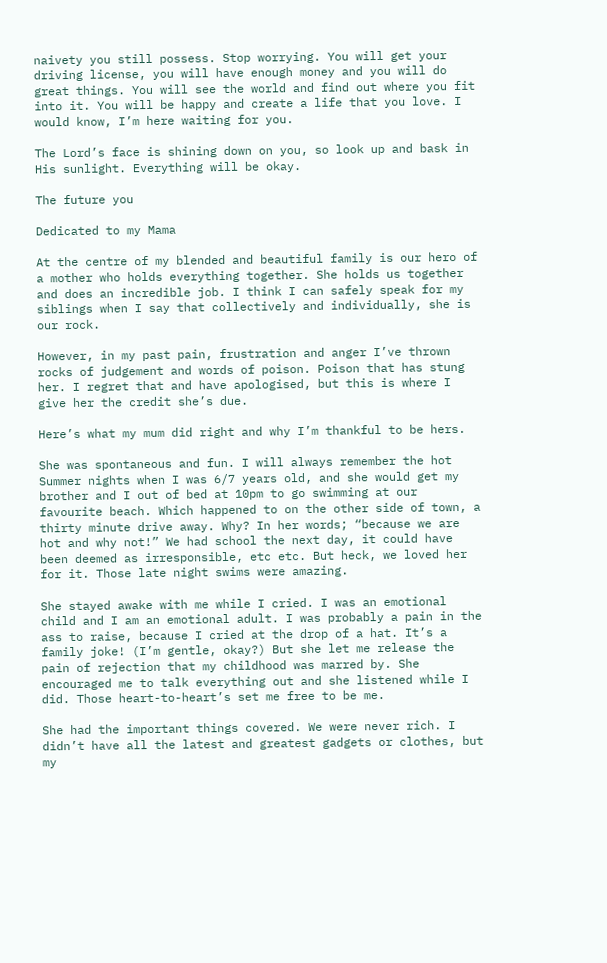naivety you still possess. Stop worrying. You will get your driving license, you will have enough money and you will do great things. You will see the world and find out where you fit into it. You will be happy and create a life that you love. I would know, I’m here waiting for you.

The Lord’s face is shining down on you, so look up and bask in His sunlight. Everything will be okay.

The future you

Dedicated to my Mama

At the centre of my blended and beautiful family is our hero of a mother who holds everything together. She holds us together and does an incredible job. I think I can safely speak for my siblings when I say that collectively and individually, she is our rock.

However, in my past pain, frustration and anger I’ve thrown rocks of judgement and words of poison. Poison that has stung her. I regret that and have apologised, but this is where I give her the credit she’s due.

Here’s what my mum did right and why I’m thankful to be hers.

She was spontaneous and fun. I will always remember the hot Summer nights when I was 6/7 years old, and she would get my brother and I out of bed at 10pm to go swimming at our favourite beach. Which happened to on the other side of town, a thirty minute drive away. Why? In her words; “because we are hot and why not!” We had school the next day, it could have been deemed as irresponsible, etc etc. But heck, we loved her for it. Those late night swims were amazing.

She stayed awake with me while I cried. I was an emotional child and I am an emotional adult. I was probably a pain in the ass to raise, because I cried at the drop of a hat. It’s a family joke! (I’m gentle, okay?) But she let me release the pain of rejection that my childhood was marred by. She encouraged me to talk everything out and she listened while I did. Those heart-to-heart’s set me free to be me.

She had the important things covered. We were never rich. I didn’t have all the latest and greatest gadgets or clothes, but my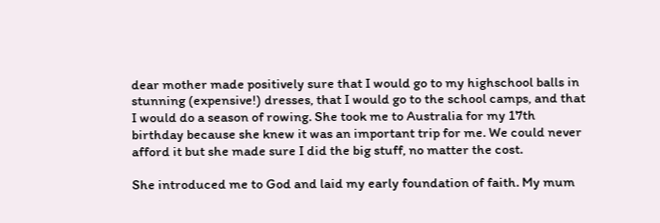dear mother made positively sure that I would go to my highschool balls in stunning (expensive!) dresses, that I would go to the school camps, and that I would do a season of rowing. She took me to Australia for my 17th birthday because she knew it was an important trip for me. We could never afford it but she made sure I did the big stuff, no matter the cost.

She introduced me to God and laid my early foundation of faith. My mum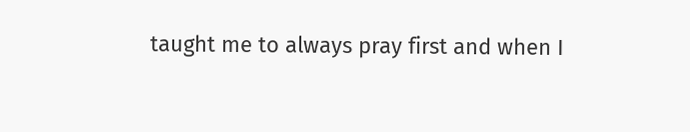taught me to always pray first and when I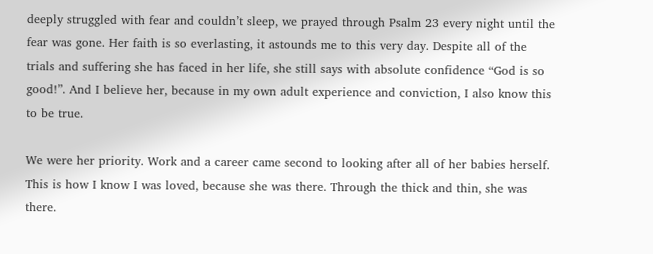deeply struggled with fear and couldn’t sleep, we prayed through Psalm 23 every night until the fear was gone. Her faith is so everlasting, it astounds me to this very day. Despite all of the trials and suffering she has faced in her life, she still says with absolute confidence “God is so good!”. And I believe her, because in my own adult experience and conviction, I also know this to be true.

We were her priority. Work and a career came second to looking after all of her babies herself. This is how I know I was loved, because she was there. Through the thick and thin, she was there.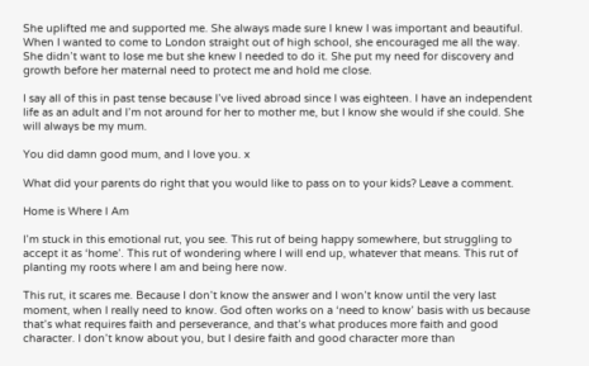She uplifted me and supported me. She always made sure I knew I was important and beautiful. When I wanted to come to London straight out of high school, she encouraged me all the way. She didn’t want to lose me but she knew I needed to do it. She put my need for discovery and growth before her maternal need to protect me and hold me close.

I say all of this in past tense because I’ve lived abroad since I was eighteen. I have an independent life as an adult and I’m not around for her to mother me, but I know she would if she could. She will always be my mum.

You did damn good mum, and I love you. x

What did your parents do right that you would like to pass on to your kids? Leave a comment.

Home is Where I Am

I’m stuck in this emotional rut, you see. This rut of being happy somewhere, but struggling to accept it as ‘home’. This rut of wondering where I will end up, whatever that means. This rut of planting my roots where I am and being here now.

This rut, it scares me. Because I don’t know the answer and I won’t know until the very last moment, when I really need to know. God often works on a ‘need to know’ basis with us because that’s what requires faith and perseverance, and that’s what produces more faith and good character. I don’t know about you, but I desire faith and good character more than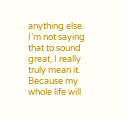anything else. I’m not saying that to sound great, I really truly mean it. Because my whole life will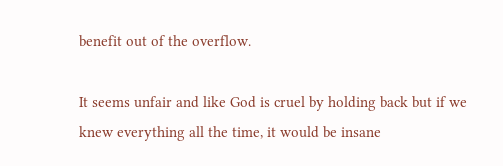benefit out of the overflow.

It seems unfair and like God is cruel by holding back but if we knew everything all the time, it would be insane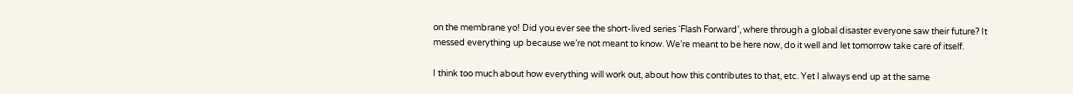on the membrane yo! Did you ever see the short-lived series ‘Flash Forward’, where through a global disaster everyone saw their future? It messed everything up because we’re not meant to know. We’re meant to be here now, do it well and let tomorrow take care of itself.

I think too much about how everything will work out, about how this contributes to that, etc. Yet I always end up at the same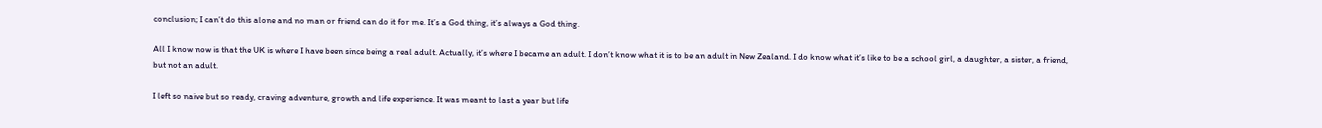conclusion; I can’t do this alone and no man or friend can do it for me. It’s a God thing, it’s always a God thing.

All I know now is that the UK is where I have been since being a real adult. Actually, it’s where I became an adult. I don’t know what it is to be an adult in New Zealand. I do know what it’s like to be a school girl, a daughter, a sister, a friend, but not an adult.

I left so naive but so ready, craving adventure, growth and life experience. It was meant to last a year but life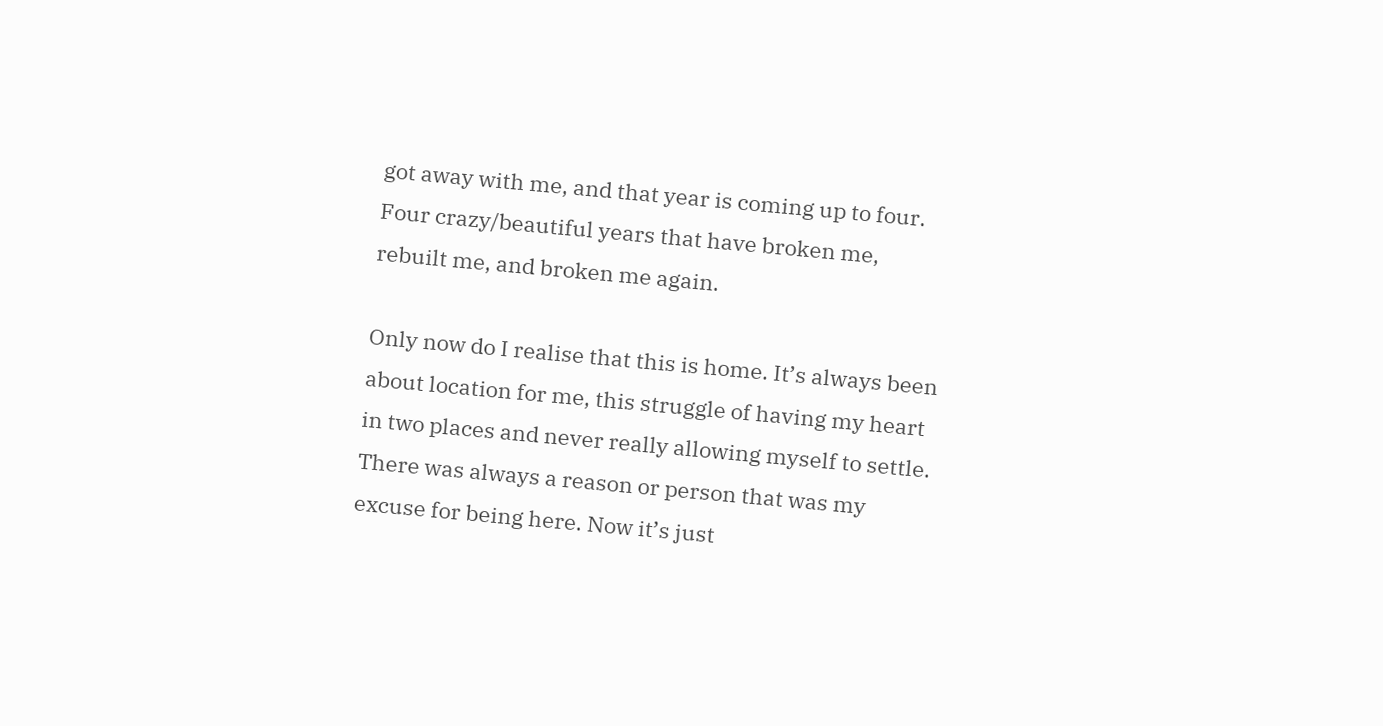got away with me, and that year is coming up to four. Four crazy/beautiful years that have broken me, rebuilt me, and broken me again.

Only now do I realise that this is home. It’s always been about location for me, this struggle of having my heart in two places and never really allowing myself to settle. There was always a reason or person that was my excuse for being here. Now it’s just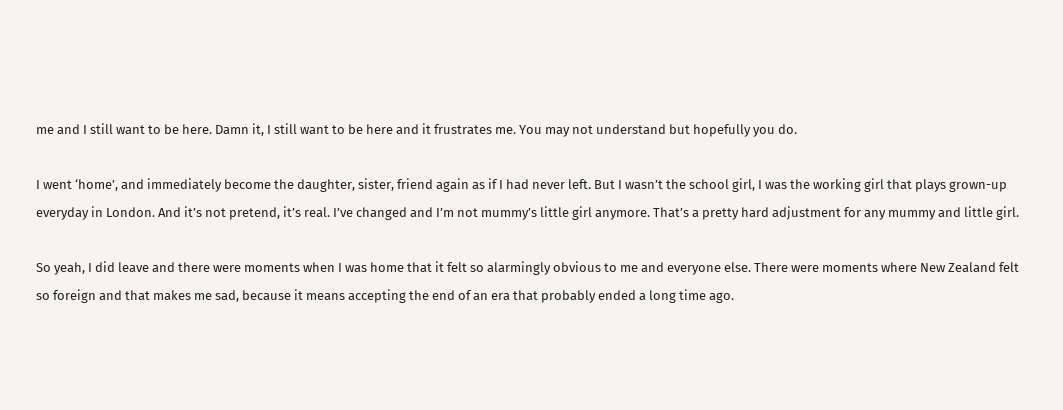me and I still want to be here. Damn it, I still want to be here and it frustrates me. You may not understand but hopefully you do.

I went ‘home’, and immediately become the daughter, sister, friend again as if I had never left. But I wasn’t the school girl, I was the working girl that plays grown-up everyday in London. And it’s not pretend, it’s real. I’ve changed and I’m not mummy’s little girl anymore. That’s a pretty hard adjustment for any mummy and little girl.

So yeah, I did leave and there were moments when I was home that it felt so alarmingly obvious to me and everyone else. There were moments where New Zealand felt so foreign and that makes me sad, because it means accepting the end of an era that probably ended a long time ago.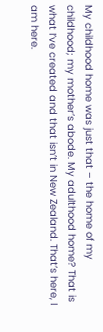My childhood home was just that – the home of my childhood; my mother’s abode. My adulthood home? That is what I’ve created and that isn’t in New Zealand. That’s here, I am here.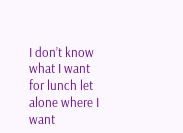I don’t know what I want for lunch let alone where I want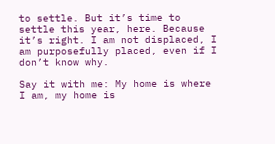to settle. But it’s time to settle this year, here. Because it’s right. I am not displaced, I am purposefully placed, even if I don’t know why.

Say it with me: My home is where I am, my home is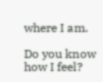where I am.

Do you know how I feel?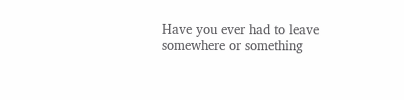Have you ever had to leave somewhere or something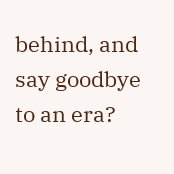behind, and say goodbye to an era?